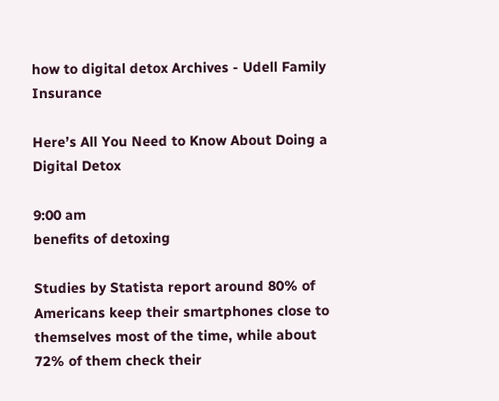how to digital detox Archives - Udell Family Insurance

Here’s All You Need to Know About Doing a Digital Detox

9:00 am
benefits of detoxing

Studies by Statista report around 80% of Americans keep their smartphones close to themselves most of the time, while about 72% of them check their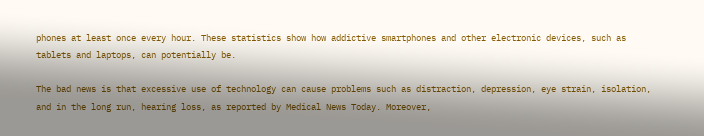phones at least once every hour. These statistics show how addictive smartphones and other electronic devices, such as tablets and laptops, can potentially be.

The bad news is that excessive use of technology can cause problems such as distraction, depression, eye strain, isolation, and in the long run, hearing loss, as reported by Medical News Today. Moreover,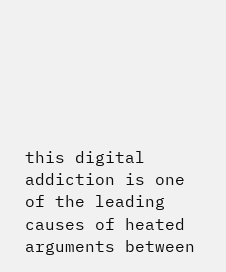this digital addiction is one of the leading causes of heated arguments between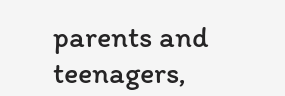parents and teenagers,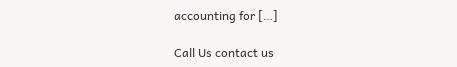accounting for […]

Call Us contact us